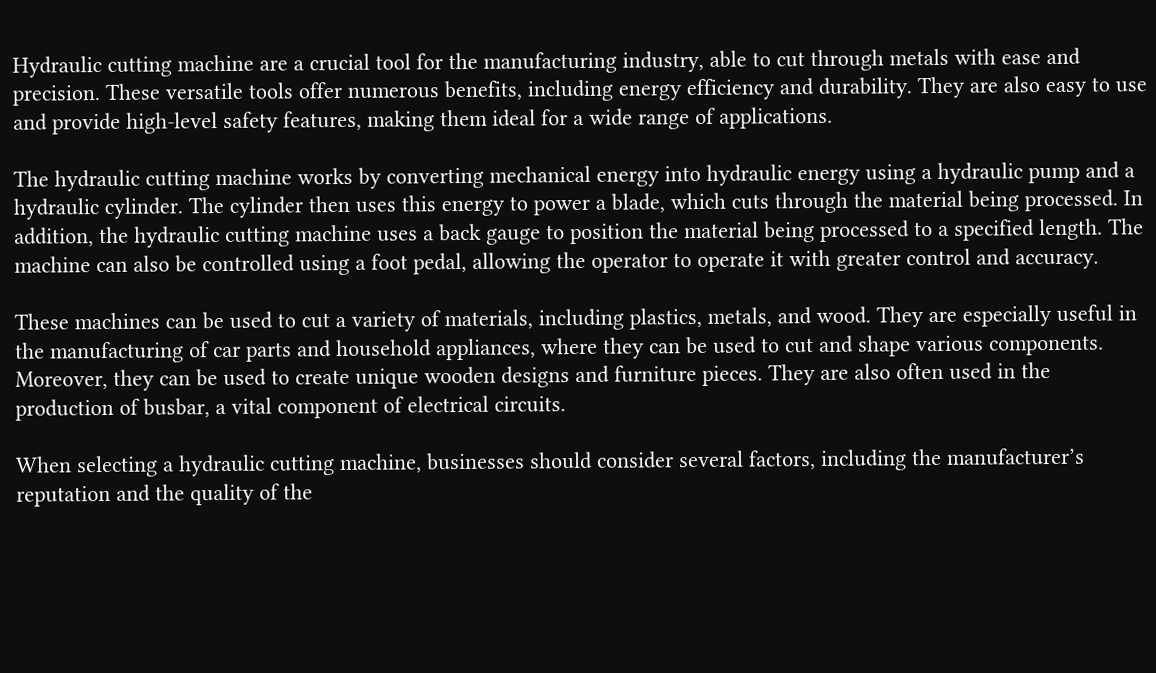Hydraulic cutting machine are a crucial tool for the manufacturing industry, able to cut through metals with ease and precision. These versatile tools offer numerous benefits, including energy efficiency and durability. They are also easy to use and provide high-level safety features, making them ideal for a wide range of applications.

The hydraulic cutting machine works by converting mechanical energy into hydraulic energy using a hydraulic pump and a hydraulic cylinder. The cylinder then uses this energy to power a blade, which cuts through the material being processed. In addition, the hydraulic cutting machine uses a back gauge to position the material being processed to a specified length. The machine can also be controlled using a foot pedal, allowing the operator to operate it with greater control and accuracy.

These machines can be used to cut a variety of materials, including plastics, metals, and wood. They are especially useful in the manufacturing of car parts and household appliances, where they can be used to cut and shape various components. Moreover, they can be used to create unique wooden designs and furniture pieces. They are also often used in the production of busbar, a vital component of electrical circuits.

When selecting a hydraulic cutting machine, businesses should consider several factors, including the manufacturer’s reputation and the quality of the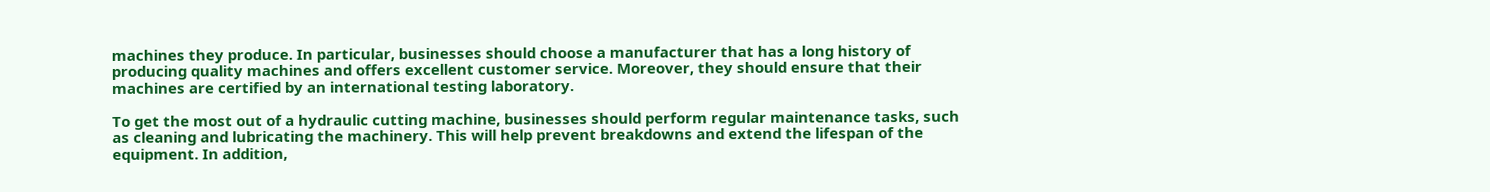machines they produce. In particular, businesses should choose a manufacturer that has a long history of producing quality machines and offers excellent customer service. Moreover, they should ensure that their machines are certified by an international testing laboratory.

To get the most out of a hydraulic cutting machine, businesses should perform regular maintenance tasks, such as cleaning and lubricating the machinery. This will help prevent breakdowns and extend the lifespan of the equipment. In addition,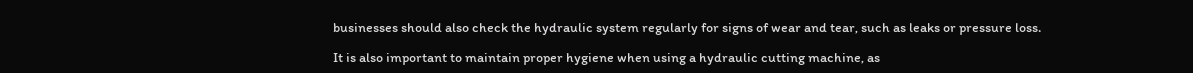businesses should also check the hydraulic system regularly for signs of wear and tear, such as leaks or pressure loss.

It is also important to maintain proper hygiene when using a hydraulic cutting machine, as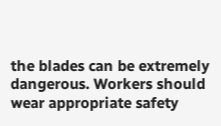the blades can be extremely dangerous. Workers should wear appropriate safety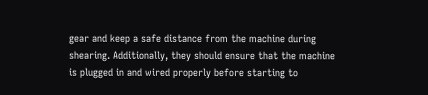gear and keep a safe distance from the machine during shearing. Additionally, they should ensure that the machine is plugged in and wired properly before starting to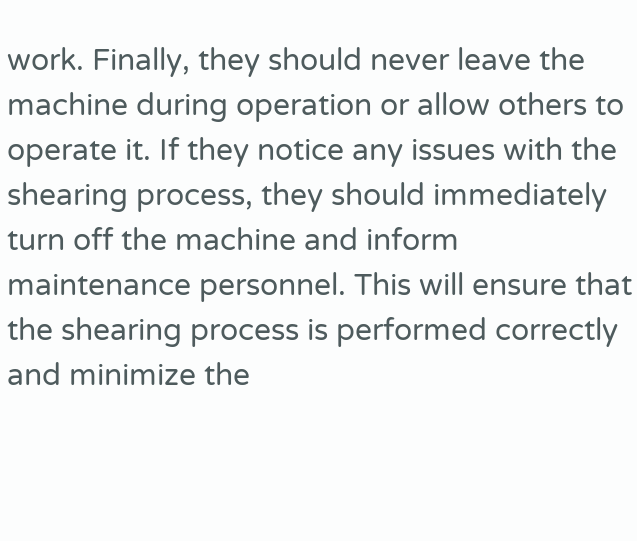work. Finally, they should never leave the machine during operation or allow others to operate it. If they notice any issues with the shearing process, they should immediately turn off the machine and inform maintenance personnel. This will ensure that the shearing process is performed correctly and minimize the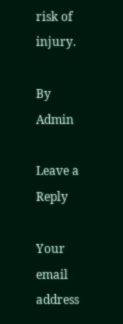risk of injury.

By Admin

Leave a Reply

Your email address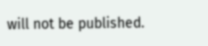will not be published.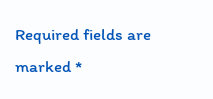Required fields are marked *